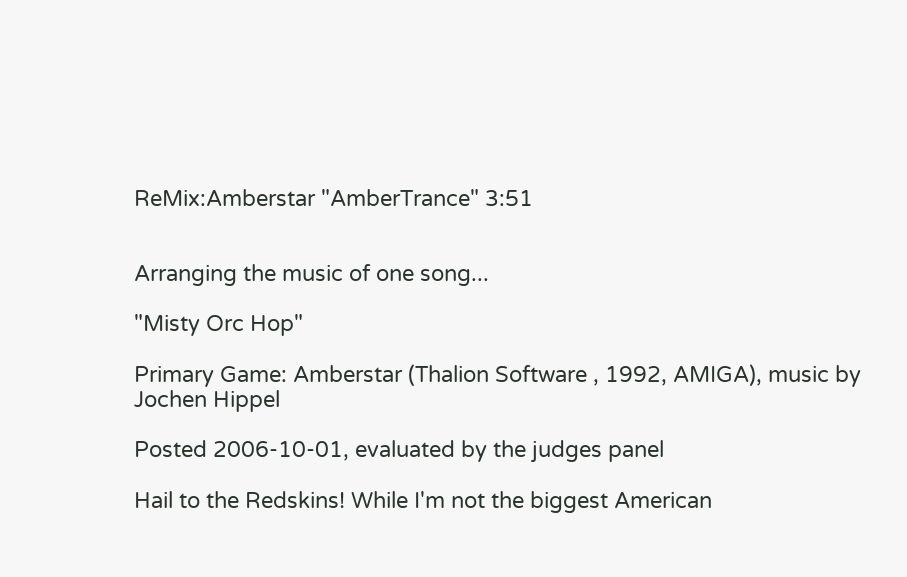ReMix:Amberstar "AmberTrance" 3:51


Arranging the music of one song...

"Misty Orc Hop"

Primary Game: Amberstar (Thalion Software , 1992, AMIGA), music by Jochen Hippel

Posted 2006-10-01, evaluated by the judges panel

Hail to the Redskins! While I'm not the biggest American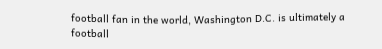football fan in the world, Washington D.C. is ultimately a football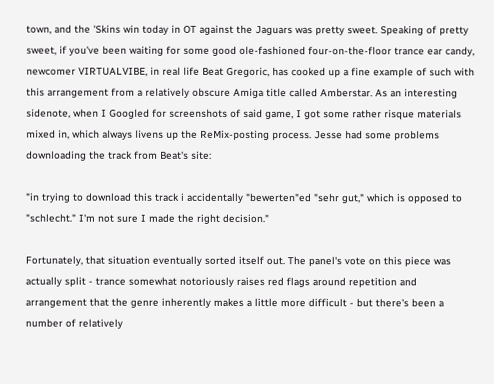town, and the 'Skins win today in OT against the Jaguars was pretty sweet. Speaking of pretty sweet, if you've been waiting for some good ole-fashioned four-on-the-floor trance ear candy, newcomer VIRTUALVIBE, in real life Beat Gregoric, has cooked up a fine example of such with this arrangement from a relatively obscure Amiga title called Amberstar. As an interesting sidenote, when I Googled for screenshots of said game, I got some rather risque materials mixed in, which always livens up the ReMix-posting process. Jesse had some problems downloading the track from Beat's site:

"in trying to download this track i accidentally "bewerten"ed "sehr gut," which is opposed to "schlecht." I'm not sure I made the right decision."

Fortunately, that situation eventually sorted itself out. The panel's vote on this piece was actually split - trance somewhat notoriously raises red flags around repetition and arrangement that the genre inherently makes a little more difficult - but there's been a number of relatively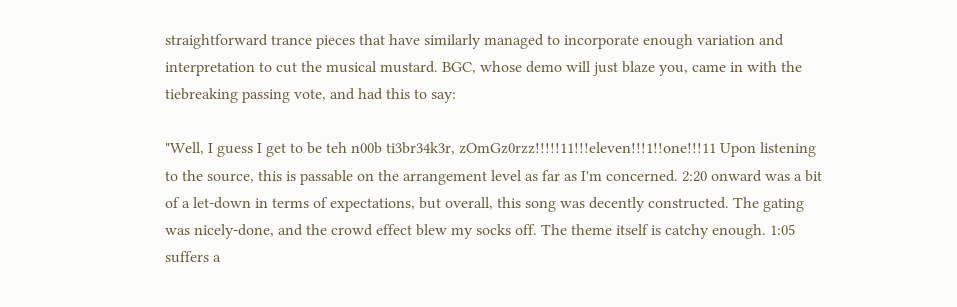straightforward trance pieces that have similarly managed to incorporate enough variation and interpretation to cut the musical mustard. BGC, whose demo will just blaze you, came in with the tiebreaking passing vote, and had this to say:

"Well, I guess I get to be teh n00b ti3br34k3r, zOmGz0rzz!!!!!11!!!eleven!!!1!!one!!!11 Upon listening to the source, this is passable on the arrangement level as far as I'm concerned. 2:20 onward was a bit of a let-down in terms of expectations, but overall, this song was decently constructed. The gating was nicely-done, and the crowd effect blew my socks off. The theme itself is catchy enough. 1:05 suffers a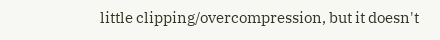little clipping/overcompression, but it doesn't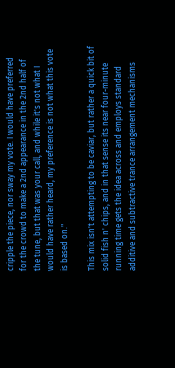cripple the piece, nor sway my vote. I would have preferred for the crowd to make a 2nd appearance in the 2nd half of the tune, but that was your call, and while it's not what I would have rather heard, my preference is not what this vote is based on."

This mix isn't attempting to be caviar, but rather a quick bit of solid fish n' chips, and in that sense its near four-minute running time gets the idea across and employs standard additive and subtractive trance arrangement mechanisms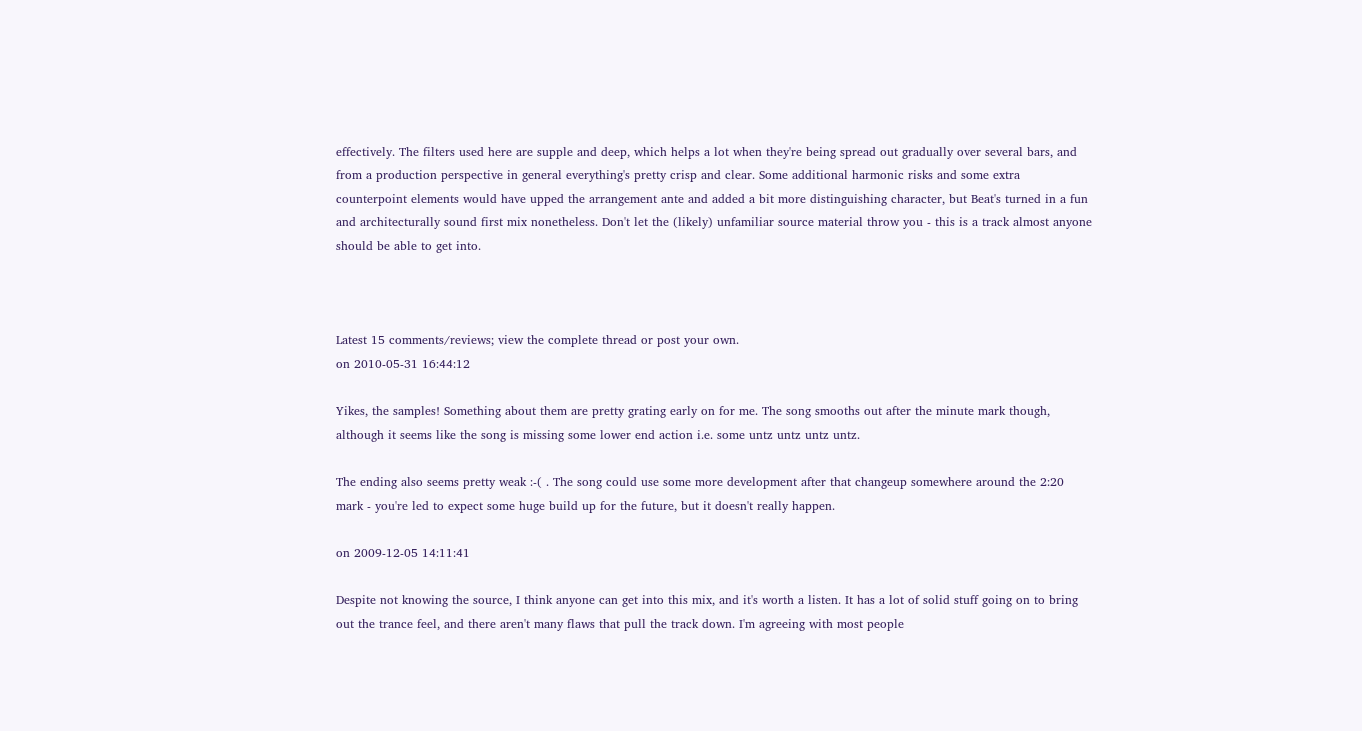effectively. The filters used here are supple and deep, which helps a lot when they're being spread out gradually over several bars, and from a production perspective in general everything's pretty crisp and clear. Some additional harmonic risks and some extra counterpoint elements would have upped the arrangement ante and added a bit more distinguishing character, but Beat's turned in a fun and architecturally sound first mix nonetheless. Don't let the (likely) unfamiliar source material throw you - this is a track almost anyone should be able to get into.



Latest 15 comments/reviews; view the complete thread or post your own.
on 2010-05-31 16:44:12

Yikes, the samples! Something about them are pretty grating early on for me. The song smooths out after the minute mark though, although it seems like the song is missing some lower end action i.e. some untz untz untz untz.

The ending also seems pretty weak :-( . The song could use some more development after that changeup somewhere around the 2:20 mark - you're led to expect some huge build up for the future, but it doesn't really happen.

on 2009-12-05 14:11:41

Despite not knowing the source, I think anyone can get into this mix, and it's worth a listen. It has a lot of solid stuff going on to bring out the trance feel, and there aren't many flaws that pull the track down. I'm agreeing with most people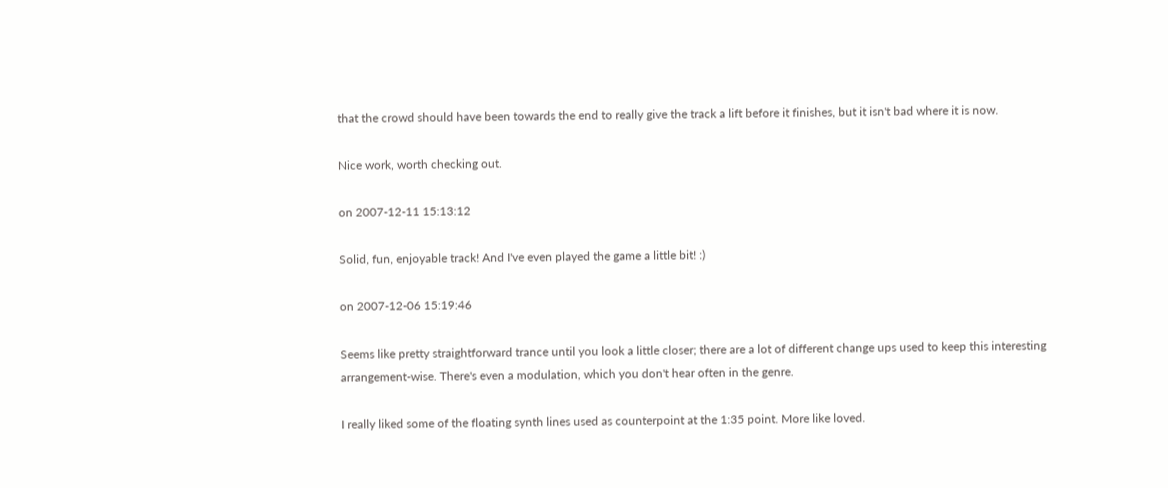that the crowd should have been towards the end to really give the track a lift before it finishes, but it isn't bad where it is now.

Nice work, worth checking out.

on 2007-12-11 15:13:12

Solid, fun, enjoyable track! And I've even played the game a little bit! :)

on 2007-12-06 15:19:46

Seems like pretty straightforward trance until you look a little closer; there are a lot of different change ups used to keep this interesting arrangement-wise. There's even a modulation, which you don't hear often in the genre.

I really liked some of the floating synth lines used as counterpoint at the 1:35 point. More like loved.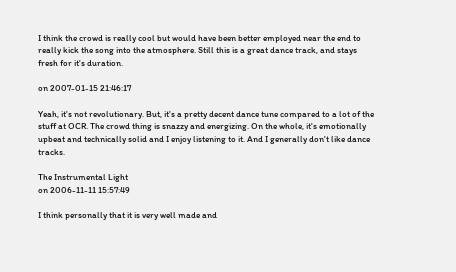I think the crowd is really cool but would have been better employed near the end to really kick the song into the atmosphere. Still this is a great dance track, and stays fresh for it's duration.

on 2007-01-15 21:46:17

Yeah, it's not revolutionary. But, it's a pretty decent dance tune compared to a lot of the stuff at OCR. The crowd thing is snazzy and energizing. On the whole, it's emotionally upbeat and technically solid and I enjoy listening to it. And I generally don't like dance tracks.

The Instrumental Light
on 2006-11-11 15:57:49

I think personally that it is very well made and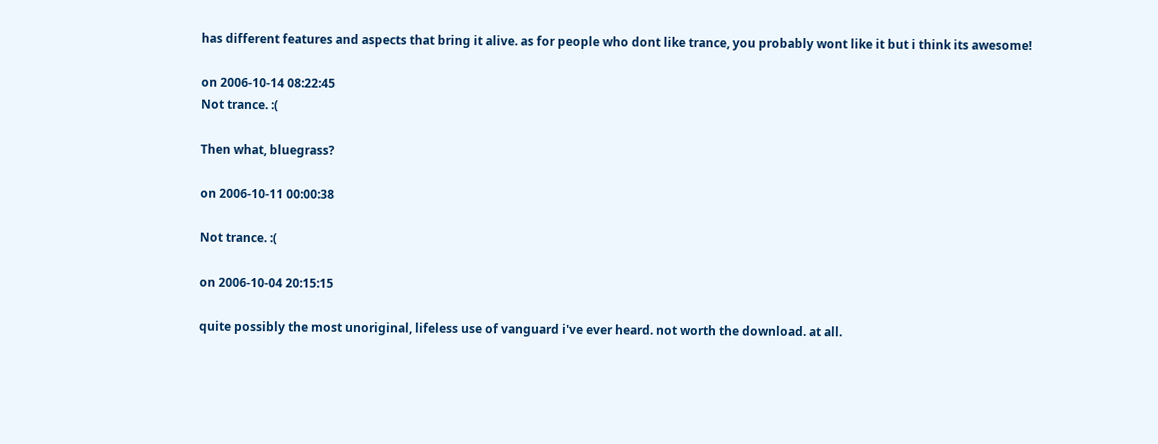has different features and aspects that bring it alive. as for people who dont like trance, you probably wont like it but i think its awesome!

on 2006-10-14 08:22:45
Not trance. :(

Then what, bluegrass?

on 2006-10-11 00:00:38

Not trance. :(

on 2006-10-04 20:15:15

quite possibly the most unoriginal, lifeless use of vanguard i've ever heard. not worth the download. at all.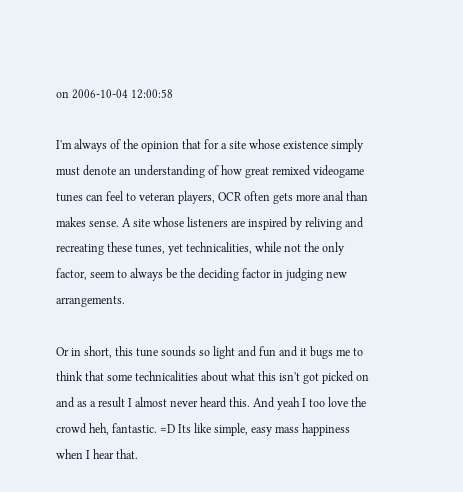on 2006-10-04 12:00:58

I'm always of the opinion that for a site whose existence simply must denote an understanding of how great remixed videogame tunes can feel to veteran players, OCR often gets more anal than makes sense. A site whose listeners are inspired by reliving and recreating these tunes, yet technicalities, while not the only factor, seem to always be the deciding factor in judging new arrangements.

Or in short, this tune sounds so light and fun and it bugs me to think that some technicalities about what this isn't got picked on and as a result I almost never heard this. And yeah I too love the crowd heh, fantastic. =D Its like simple, easy mass happiness when I hear that.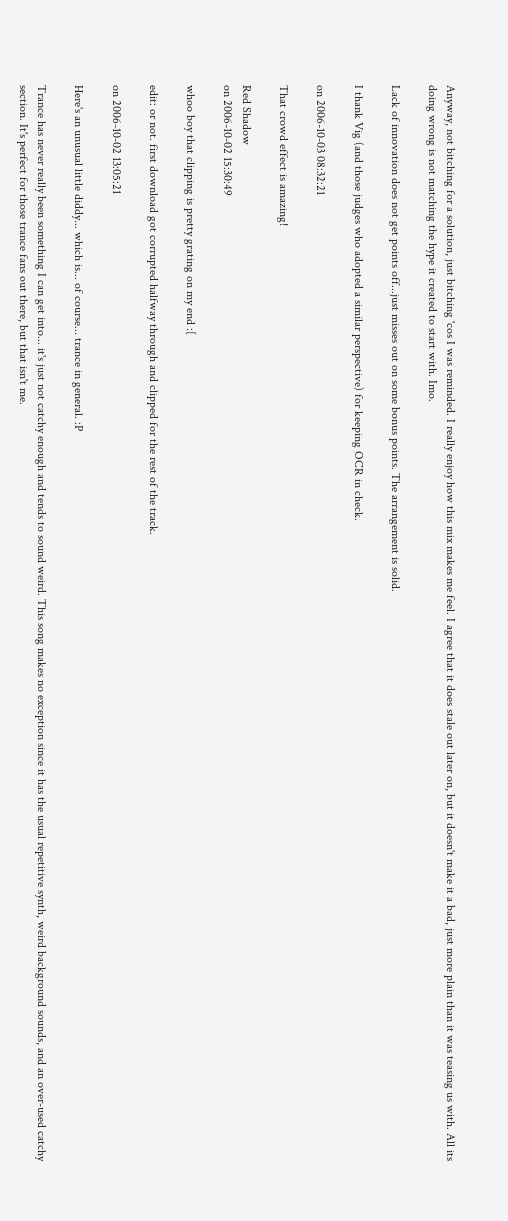Anyway, not bitching for a solution, just bitching 'cos I was reminded. I really enjoy how this mix makes me feel. I agree that it does stale out later on, but it doesn't make it a bad, just more plain than it was teasing us with. All its doing wrong is not matching the hype it created to start with. Imo.

Lack of innovation does not get points off...just misses out on some bonus points. The arrangement is solid.

I thank Vig (and those judges who adopted a similar perspective) for keeping OCR in check.

on 2006-10-03 08:32:21

That crowd effect is amazing!

Red Shadow
on 2006-10-02 15:30:49

whoo boy that clipping is pretty grating on my end :[

edit: or not. first download got corrupted halfway through and clipped for the rest of the track.

on 2006-10-02 13:05:21

Here's an unusual little diddy... which is... of course... trance in general. :P

Trance has never really been something I can get into... it's just not catchy enough and tends to sound weird. This song makes no exception since it has the usual repetitive synth, weird background sounds, and an over-used catchy section. It's perfect for those trance fans out there, but that isn't me.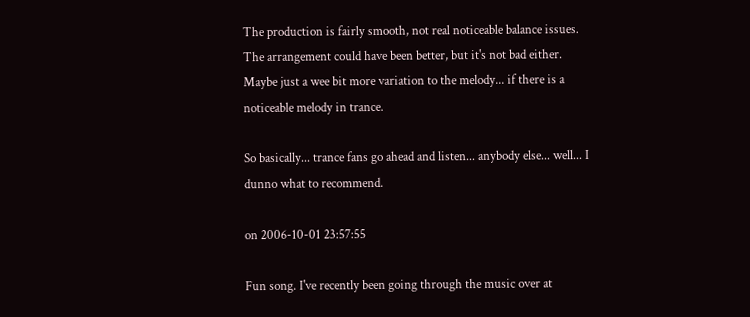The production is fairly smooth, not real noticeable balance issues. The arrangement could have been better, but it's not bad either. Maybe just a wee bit more variation to the melody... if there is a noticeable melody in trance.

So basically... trance fans go ahead and listen... anybody else... well... I dunno what to recommend.

on 2006-10-01 23:57:55

Fun song. I've recently been going through the music over at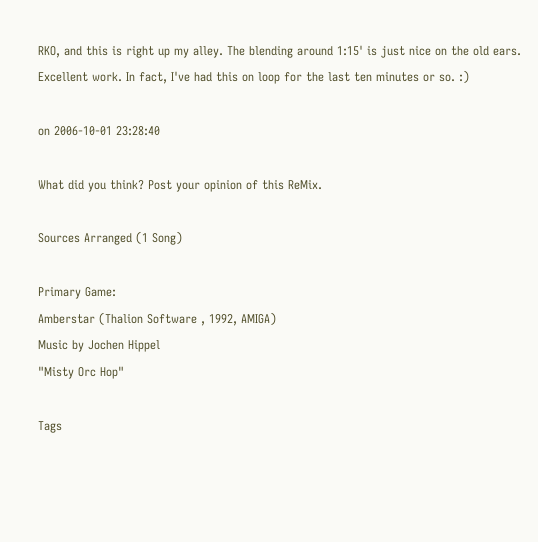RKO, and this is right up my alley. The blending around 1:15' is just nice on the old ears. Excellent work. In fact, I've had this on loop for the last ten minutes or so. :)

on 2006-10-01 23:28:40

What did you think? Post your opinion of this ReMix.

Sources Arranged (1 Song)

Primary Game:
Amberstar (Thalion Software , 1992, AMIGA)
Music by Jochen Hippel
"Misty Orc Hop"

Tags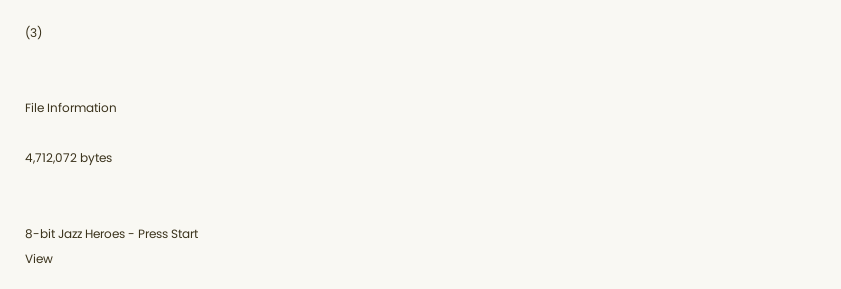(3)


File Information

4,712,072 bytes


8-bit Jazz Heroes - Press Start
View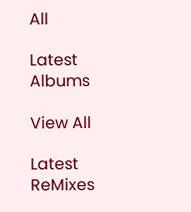All

Latest Albums

View All

Latest ReMixes